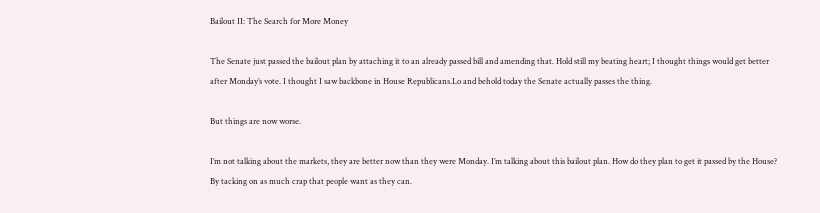Bailout II: The Search for More Money

The Senate just passed the bailout plan by attaching it to an already passed bill and amending that. Hold still my beating heart; I thought things would get better after Monday’s vote. I thought I saw backbone in House Republicans.Lo and behold today the Senate actually passes the thing.

But things are now worse.

I’m not talking about the markets, they are better now than they were Monday. I’m talking about this bailout plan. How do they plan to get it passed by the House? By tacking on as much crap that people want as they can.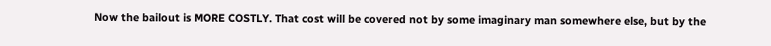Now the bailout is MORE COSTLY. That cost will be covered not by some imaginary man somewhere else, but by the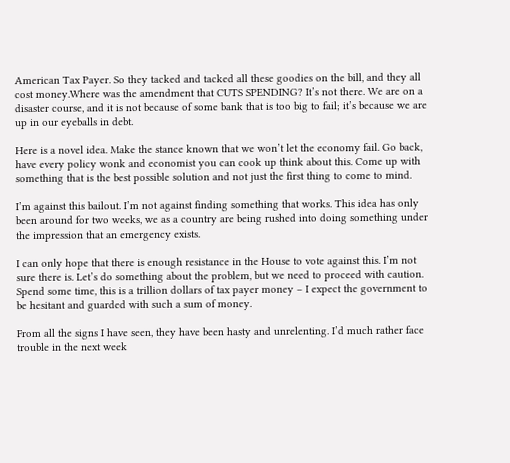American Tax Payer. So they tacked and tacked all these goodies on the bill, and they all cost money.Where was the amendment that CUTS SPENDING? It’s not there. We are on a disaster course, and it is not because of some bank that is too big to fail; it’s because we are up in our eyeballs in debt.

Here is a novel idea. Make the stance known that we won’t let the economy fail. Go back, have every policy wonk and economist you can cook up think about this. Come up with something that is the best possible solution and not just the first thing to come to mind.

I’m against this bailout. I’m not against finding something that works. This idea has only been around for two weeks, we as a country are being rushed into doing something under the impression that an emergency exists.

I can only hope that there is enough resistance in the House to vote against this. I’m not sure there is. Let’s do something about the problem, but we need to proceed with caution. Spend some time, this is a trillion dollars of tax payer money – I expect the government to be hesitant and guarded with such a sum of money.

From all the signs I have seen, they have been hasty and unrelenting. I’d much rather face trouble in the next week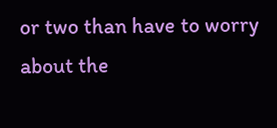or two than have to worry about the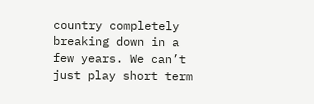country completely breaking down in a few years. We can’t just play short term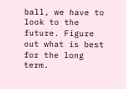ball, we have to look to the future. Figure out what is best for the long term.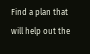Find a plan that will help out the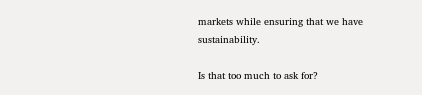markets while ensuring that we have sustainability.

Is that too much to ask for?